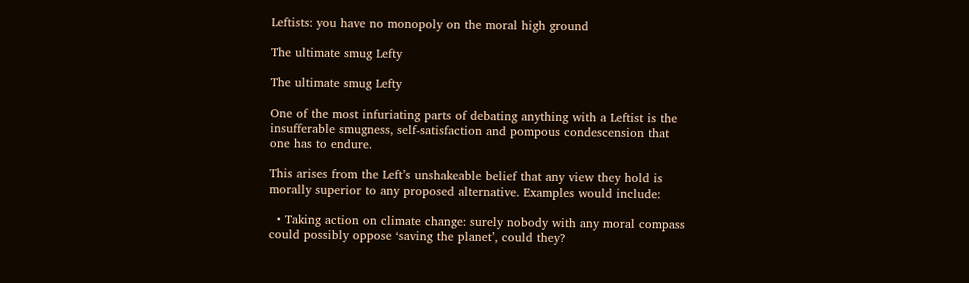Leftists: you have no monopoly on the moral high ground

The ultimate smug Lefty

The ultimate smug Lefty

One of the most infuriating parts of debating anything with a Leftist is the insufferable smugness, self-satisfaction and pompous condescension that one has to endure.

This arises from the Left’s unshakeable belief that any view they hold is morally superior to any proposed alternative. Examples would include:

  • Taking action on climate change: surely nobody with any moral compass could possibly oppose ‘saving the planet’, could they?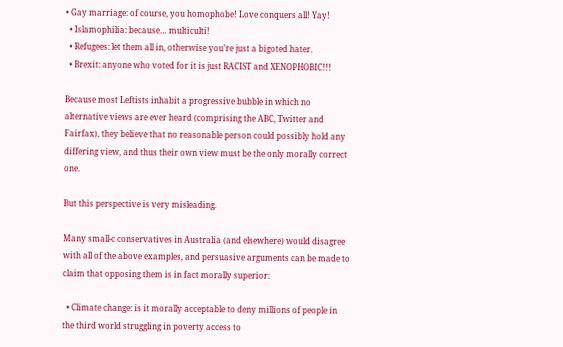• Gay marriage: of course, you homophobe! Love conquers all! Yay!
  • Islamophilia: because… multiculti!
  • Refugees: let them all in, otherwise you’re just a bigoted hater.
  • Brexit: anyone who voted for it is just RACIST and XENOPHOBIC!!!

Because most Leftists inhabit a progressive bubble in which no alternative views are ever heard (comprising the ABC, Twitter and Fairfax), they believe that no reasonable person could possibly hold any differing view, and thus their own view must be the only morally correct one.

But this perspective is very misleading.

Many small-c conservatives in Australia (and elsewhere) would disagree with all of the above examples, and persuasive arguments can be made to claim that opposing them is in fact morally superior:

  • Climate change: is it morally acceptable to deny millions of people in the third world struggling in poverty access to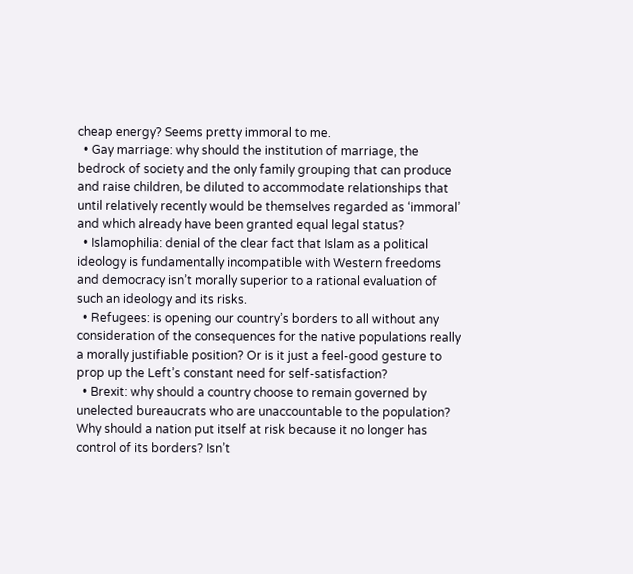cheap energy? Seems pretty immoral to me.
  • Gay marriage: why should the institution of marriage, the bedrock of society and the only family grouping that can produce and raise children, be diluted to accommodate relationships that until relatively recently would be themselves regarded as ‘immoral’ and which already have been granted equal legal status?
  • Islamophilia: denial of the clear fact that Islam as a political ideology is fundamentally incompatible with Western freedoms and democracy isn’t morally superior to a rational evaluation of such an ideology and its risks.
  • Refugees: is opening our country’s borders to all without any consideration of the consequences for the native populations really a morally justifiable position? Or is it just a feel-good gesture to prop up the Left’s constant need for self-satisfaction?
  • Brexit: why should a country choose to remain governed by unelected bureaucrats who are unaccountable to the population? Why should a nation put itself at risk because it no longer has control of its borders? Isn’t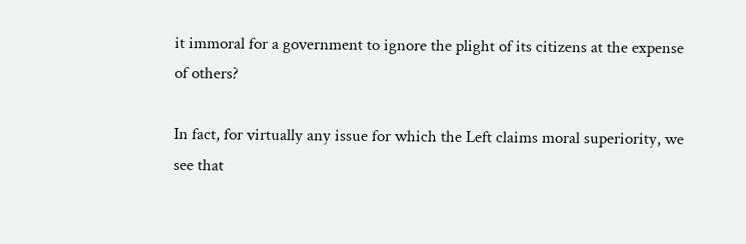it immoral for a government to ignore the plight of its citizens at the expense of others?

In fact, for virtually any issue for which the Left claims moral superiority, we see that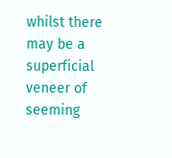whilst there may be a superficial veneer of seeming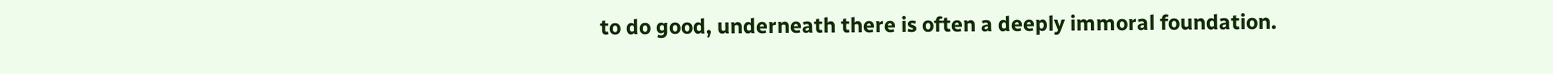to do good, underneath there is often a deeply immoral foundation.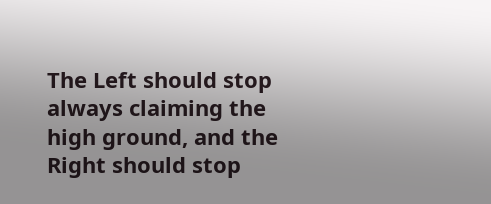The Left should stop always claiming the high ground, and the Right should stop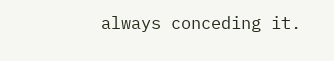always conceding it.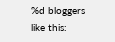%d bloggers like this: